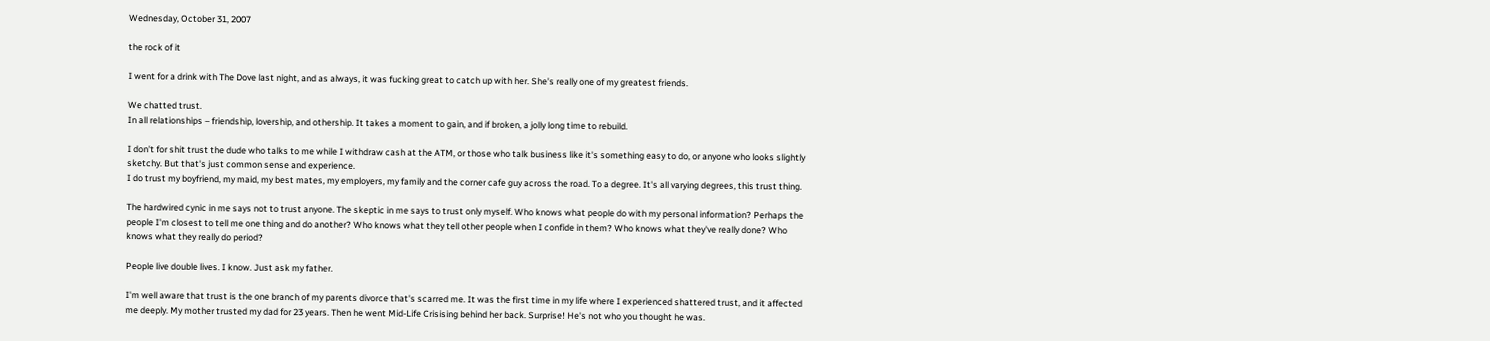Wednesday, October 31, 2007

the rock of it

I went for a drink with The Dove last night, and as always, it was fucking great to catch up with her. She's really one of my greatest friends.

We chatted trust.
In all relationships – friendship, lovership, and othership. It takes a moment to gain, and if broken, a jolly long time to rebuild.

I don't for shit trust the dude who talks to me while I withdraw cash at the ATM, or those who talk business like it's something easy to do, or anyone who looks slightly sketchy. But that's just common sense and experience.
I do trust my boyfriend, my maid, my best mates, my employers, my family and the corner cafe guy across the road. To a degree. It's all varying degrees, this trust thing.

The hardwired cynic in me says not to trust anyone. The skeptic in me says to trust only myself. Who knows what people do with my personal information? Perhaps the people I'm closest to tell me one thing and do another? Who knows what they tell other people when I confide in them? Who knows what they've really done? Who knows what they really do period?

People live double lives. I know. Just ask my father.

I'm well aware that trust is the one branch of my parents divorce that's scarred me. It was the first time in my life where I experienced shattered trust, and it affected me deeply. My mother trusted my dad for 23 years. Then he went Mid-Life Crisising behind her back. Surprise! He's not who you thought he was.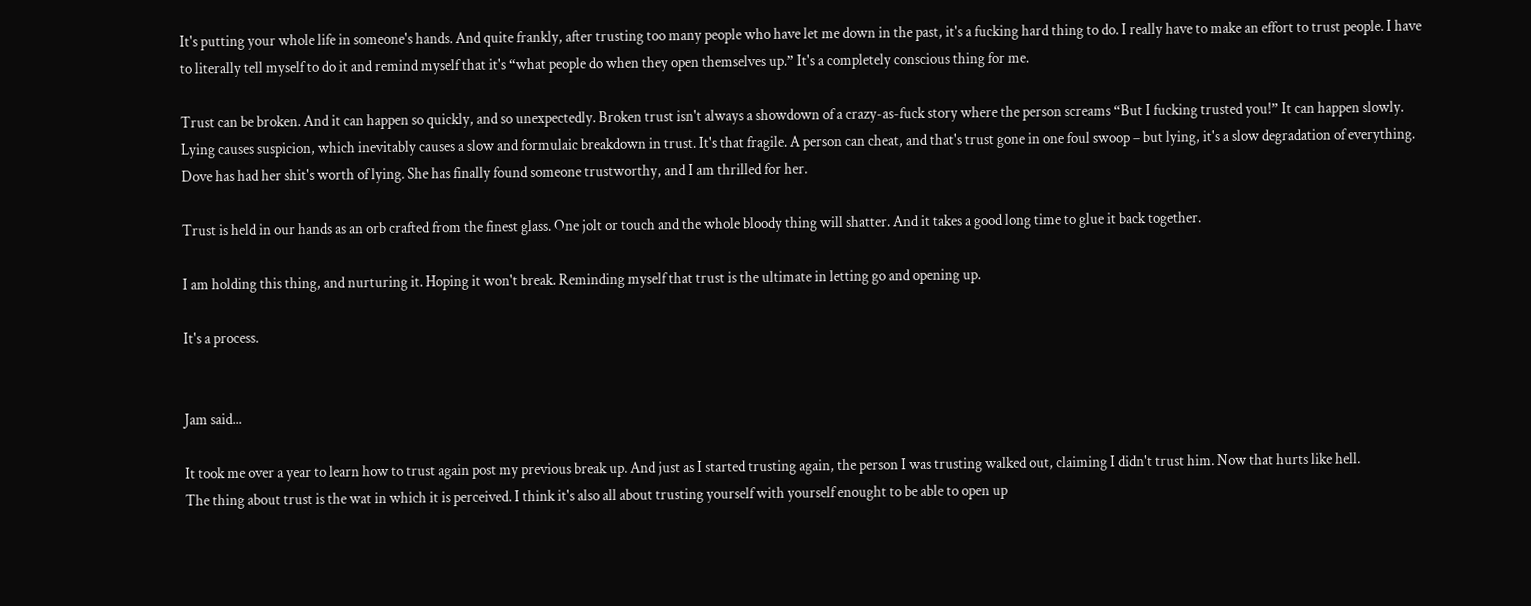It's putting your whole life in someone's hands. And quite frankly, after trusting too many people who have let me down in the past, it's a fucking hard thing to do. I really have to make an effort to trust people. I have to literally tell myself to do it and remind myself that it's “what people do when they open themselves up.” It's a completely conscious thing for me.

Trust can be broken. And it can happen so quickly, and so unexpectedly. Broken trust isn't always a showdown of a crazy-as-fuck story where the person screams “But I fucking trusted you!” It can happen slowly. Lying causes suspicion, which inevitably causes a slow and formulaic breakdown in trust. It's that fragile. A person can cheat, and that's trust gone in one foul swoop – but lying, it's a slow degradation of everything. Dove has had her shit's worth of lying. She has finally found someone trustworthy, and I am thrilled for her.

Trust is held in our hands as an orb crafted from the finest glass. One jolt or touch and the whole bloody thing will shatter. And it takes a good long time to glue it back together.

I am holding this thing, and nurturing it. Hoping it won't break. Reminding myself that trust is the ultimate in letting go and opening up.

It's a process.


Jam said...

It took me over a year to learn how to trust again post my previous break up. And just as I started trusting again, the person I was trusting walked out, claiming I didn't trust him. Now that hurts like hell.
The thing about trust is the wat in which it is perceived. I think it's also all about trusting yourself with yourself enought to be able to open up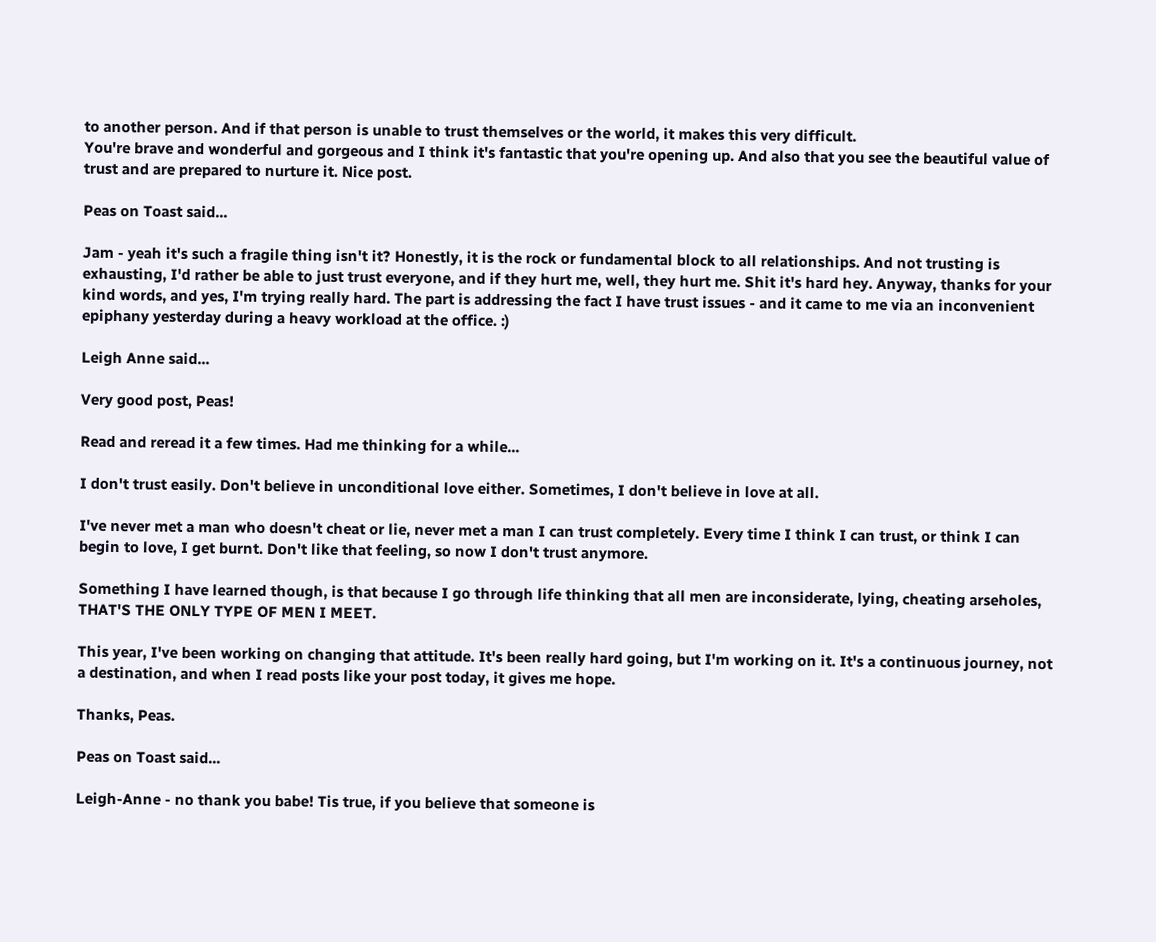to another person. And if that person is unable to trust themselves or the world, it makes this very difficult.
You're brave and wonderful and gorgeous and I think it's fantastic that you're opening up. And also that you see the beautiful value of trust and are prepared to nurture it. Nice post.

Peas on Toast said...

Jam - yeah it's such a fragile thing isn't it? Honestly, it is the rock or fundamental block to all relationships. And not trusting is exhausting, I'd rather be able to just trust everyone, and if they hurt me, well, they hurt me. Shit it's hard hey. Anyway, thanks for your kind words, and yes, I'm trying really hard. The part is addressing the fact I have trust issues - and it came to me via an inconvenient epiphany yesterday during a heavy workload at the office. :)

Leigh Anne said...

Very good post, Peas!

Read and reread it a few times. Had me thinking for a while...

I don't trust easily. Don't believe in unconditional love either. Sometimes, I don't believe in love at all.

I've never met a man who doesn't cheat or lie, never met a man I can trust completely. Every time I think I can trust, or think I can begin to love, I get burnt. Don't like that feeling, so now I don't trust anymore.

Something I have learned though, is that because I go through life thinking that all men are inconsiderate, lying, cheating arseholes, THAT'S THE ONLY TYPE OF MEN I MEET.

This year, I've been working on changing that attitude. It's been really hard going, but I'm working on it. It's a continuous journey, not a destination, and when I read posts like your post today, it gives me hope.

Thanks, Peas.

Peas on Toast said...

Leigh-Anne - no thank you babe! Tis true, if you believe that someone is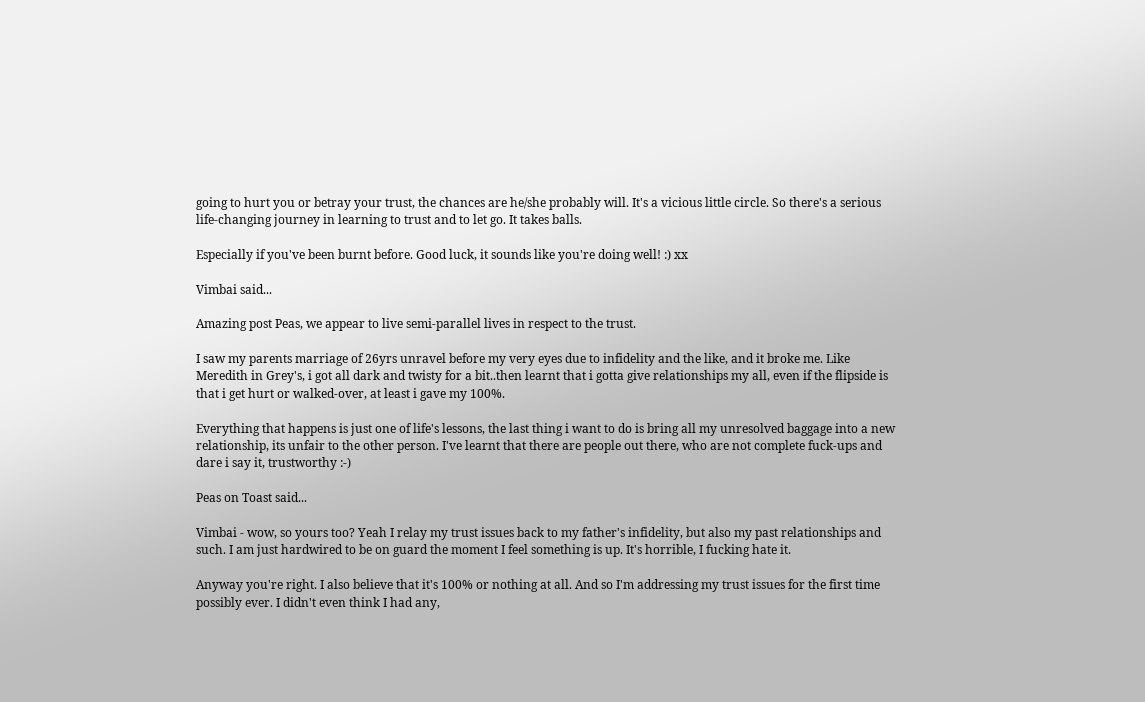going to hurt you or betray your trust, the chances are he/she probably will. It's a vicious little circle. So there's a serious life-changing journey in learning to trust and to let go. It takes balls.

Especially if you've been burnt before. Good luck, it sounds like you're doing well! :) xx

Vimbai said...

Amazing post Peas, we appear to live semi-parallel lives in respect to the trust.

I saw my parents marriage of 26yrs unravel before my very eyes due to infidelity and the like, and it broke me. Like Meredith in Grey's, i got all dark and twisty for a bit..then learnt that i gotta give relationships my all, even if the flipside is that i get hurt or walked-over, at least i gave my 100%.

Everything that happens is just one of life's lessons, the last thing i want to do is bring all my unresolved baggage into a new relationship, its unfair to the other person. I've learnt that there are people out there, who are not complete fuck-ups and dare i say it, trustworthy :-)

Peas on Toast said...

Vimbai - wow, so yours too? Yeah I relay my trust issues back to my father's infidelity, but also my past relationships and such. I am just hardwired to be on guard the moment I feel something is up. It's horrible, I fucking hate it.

Anyway you're right. I also believe that it's 100% or nothing at all. And so I'm addressing my trust issues for the first time possibly ever. I didn't even think I had any,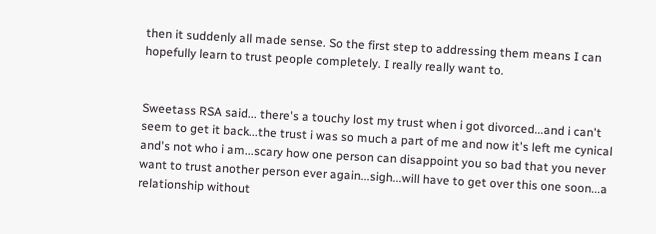then it suddenly all made sense. So the first step to addressing them means I can hopefully learn to trust people completely. I really really want to.


Sweetass RSA said... there's a touchy lost my trust when i got divorced...and i can't seem to get it back...the trust i was so much a part of me and now it's left me cynical and's not who i am...scary how one person can disappoint you so bad that you never want to trust another person ever again...sigh...will have to get over this one soon...a relationship without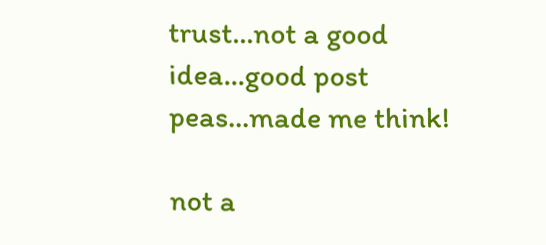trust...not a good idea...good post peas...made me think!

not a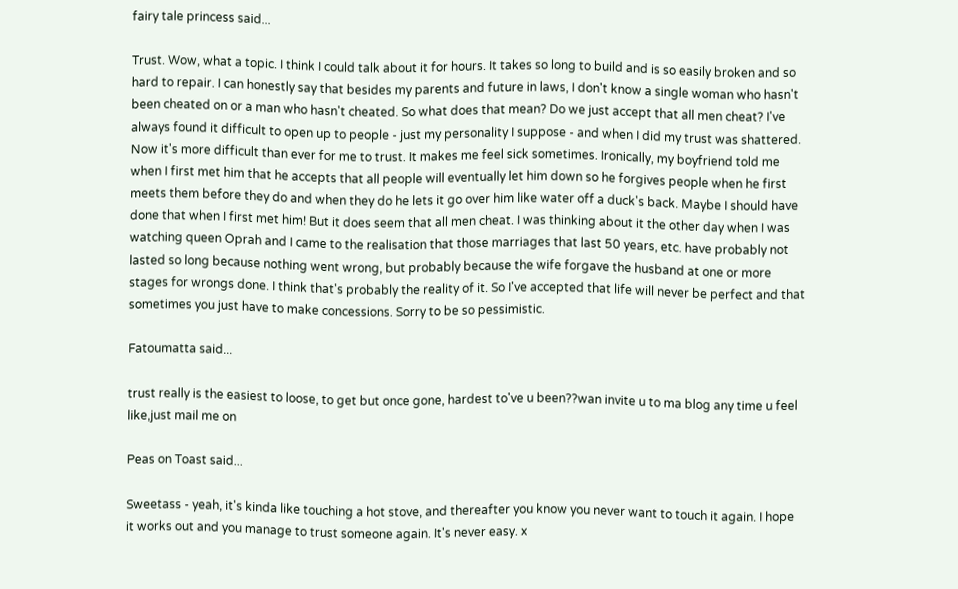fairy tale princess said...

Trust. Wow, what a topic. I think I could talk about it for hours. It takes so long to build and is so easily broken and so hard to repair. I can honestly say that besides my parents and future in laws, I don't know a single woman who hasn't been cheated on or a man who hasn't cheated. So what does that mean? Do we just accept that all men cheat? I've always found it difficult to open up to people - just my personality I suppose - and when I did my trust was shattered. Now it's more difficult than ever for me to trust. It makes me feel sick sometimes. Ironically, my boyfriend told me when I first met him that he accepts that all people will eventually let him down so he forgives people when he first meets them before they do and when they do he lets it go over him like water off a duck's back. Maybe I should have done that when I first met him! But it does seem that all men cheat. I was thinking about it the other day when I was watching queen Oprah and I came to the realisation that those marriages that last 50 years, etc. have probably not lasted so long because nothing went wrong, but probably because the wife forgave the husband at one or more stages for wrongs done. I think that's probably the reality of it. So I've accepted that life will never be perfect and that sometimes you just have to make concessions. Sorry to be so pessimistic.

Fatoumatta said...

trust really is the easiest to loose, to get but once gone, hardest to've u been??wan invite u to ma blog any time u feel like,just mail me on

Peas on Toast said...

Sweetass - yeah, it's kinda like touching a hot stove, and thereafter you know you never want to touch it again. I hope it works out and you manage to trust someone again. It's never easy. x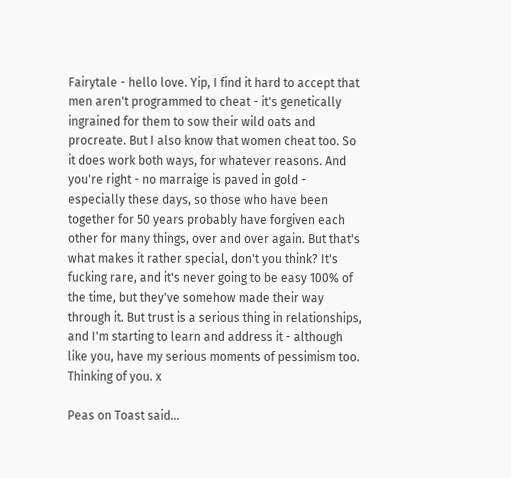Fairytale - hello love. Yip, I find it hard to accept that men aren't programmed to cheat - it's genetically ingrained for them to sow their wild oats and procreate. But I also know that women cheat too. So it does work both ways, for whatever reasons. And you're right - no marraige is paved in gold - especially these days, so those who have been together for 50 years probably have forgiven each other for many things, over and over again. But that's what makes it rather special, don't you think? It's fucking rare, and it's never going to be easy 100% of the time, but they've somehow made their way through it. But trust is a serious thing in relationships, and I'm starting to learn and address it - although like you, have my serious moments of pessimism too. Thinking of you. x

Peas on Toast said...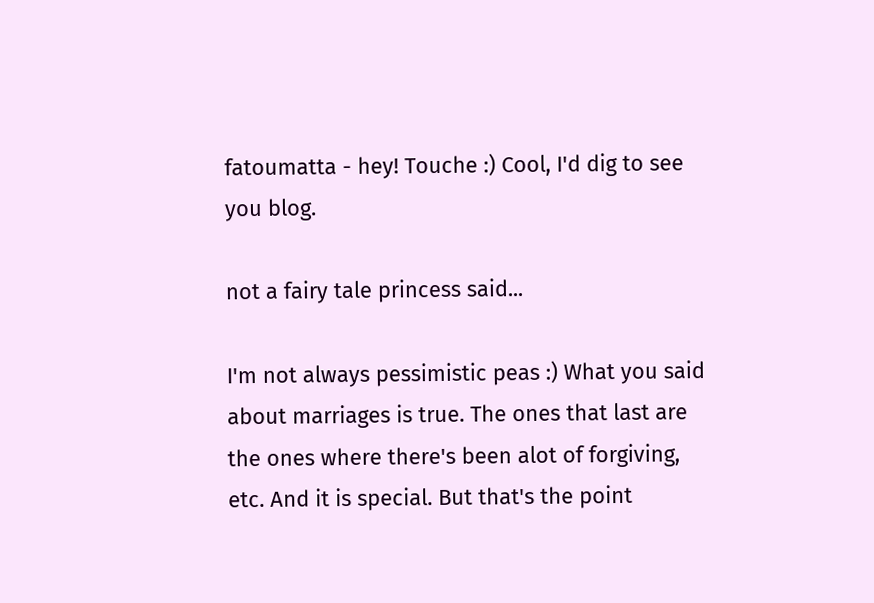fatoumatta - hey! Touche :) Cool, I'd dig to see you blog.

not a fairy tale princess said...

I'm not always pessimistic peas :) What you said about marriages is true. The ones that last are the ones where there's been alot of forgiving, etc. And it is special. But that's the point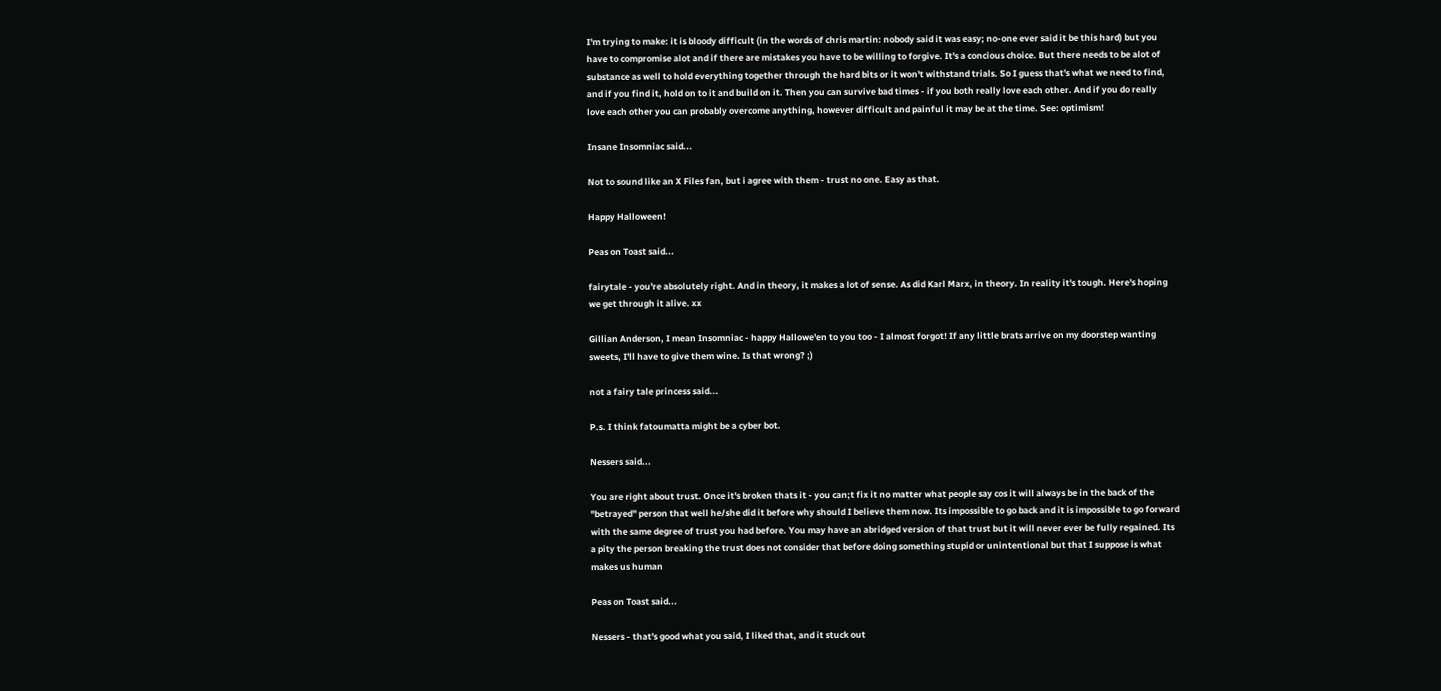I'm trying to make: it is bloody difficult (in the words of chris martin: nobody said it was easy; no-one ever said it be this hard) but you have to compromise alot and if there are mistakes you have to be willing to forgive. It's a concious choice. But there needs to be alot of substance as well to hold everything together through the hard bits or it won't withstand trials. So I guess that's what we need to find, and if you find it, hold on to it and build on it. Then you can survive bad times - if you both really love each other. And if you do really love each other you can probably overcome anything, however difficult and painful it may be at the time. See: optimism!

Insane Insomniac said...

Not to sound like an X Files fan, but i agree with them - trust no one. Easy as that.

Happy Halloween!

Peas on Toast said...

fairytale - you're absolutely right. And in theory, it makes a lot of sense. As did Karl Marx, in theory. In reality it's tough. Here's hoping we get through it alive. xx

Gillian Anderson, I mean Insomniac - happy Hallowe'en to you too - I almost forgot! If any little brats arrive on my doorstep wanting sweets, I'll have to give them wine. Is that wrong? ;)

not a fairy tale princess said...

P.s. I think fatoumatta might be a cyber bot.

Nessers said...

You are right about trust. Once it's broken thats it - you can;t fix it no matter what people say cos it will always be in the back of the "betrayed" person that well he/she did it before why should I believe them now. Its impossible to go back and it is impossible to go forward with the same degree of trust you had before. You may have an abridged version of that trust but it will never ever be fully regained. Its a pity the person breaking the trust does not consider that before doing something stupid or unintentional but that I suppose is what makes us human

Peas on Toast said...

Nessers - that's good what you said, I liked that, and it stuck out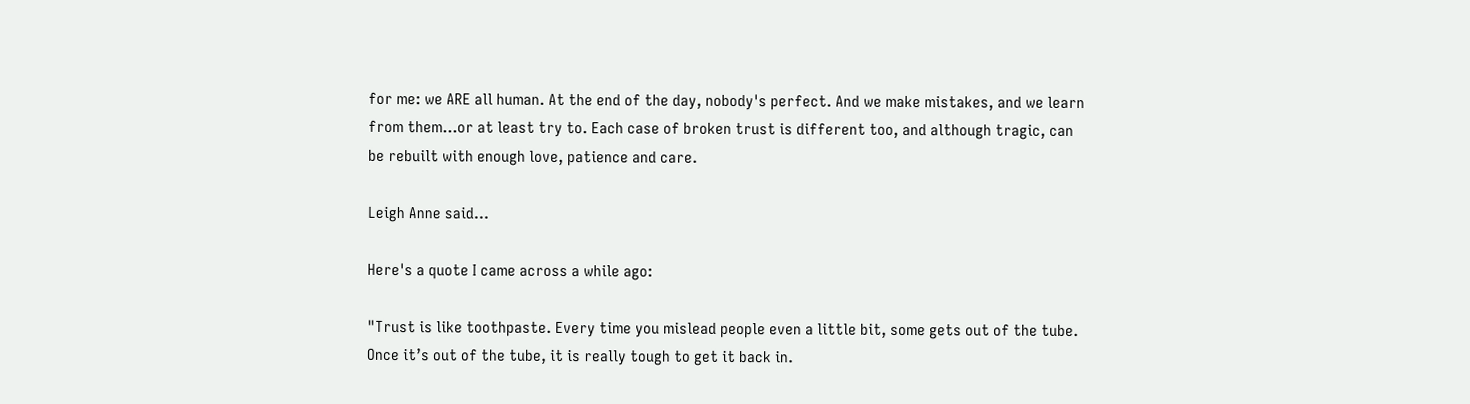for me: we ARE all human. At the end of the day, nobody's perfect. And we make mistakes, and we learn from them...or at least try to. Each case of broken trust is different too, and although tragic, can be rebuilt with enough love, patience and care.

Leigh Anne said...

Here's a quote I came across a while ago:

"Trust is like toothpaste. Every time you mislead people even a little bit, some gets out of the tube. Once it’s out of the tube, it is really tough to get it back in.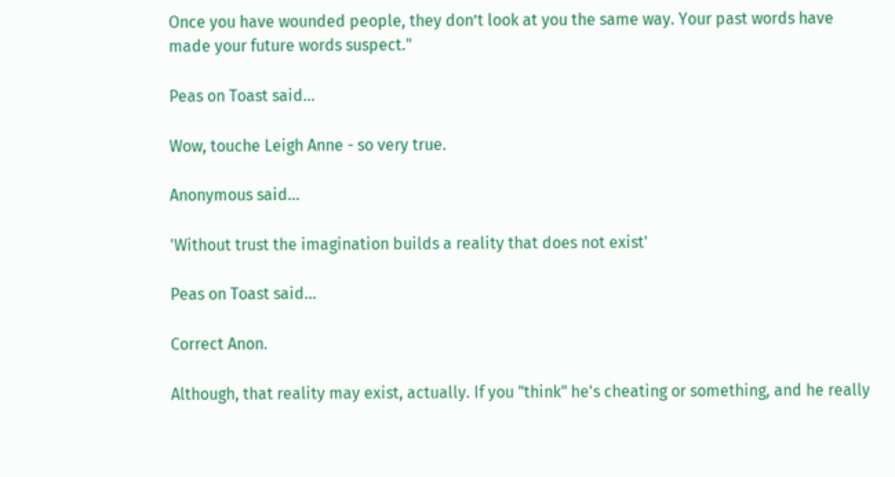Once you have wounded people, they don’t look at you the same way. Your past words have made your future words suspect."

Peas on Toast said...

Wow, touche Leigh Anne - so very true.

Anonymous said...

'Without trust the imagination builds a reality that does not exist'

Peas on Toast said...

Correct Anon.

Although, that reality may exist, actually. If you "think" he's cheating or something, and he really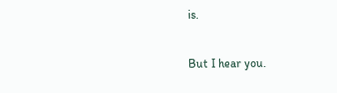is.

But I hear you.